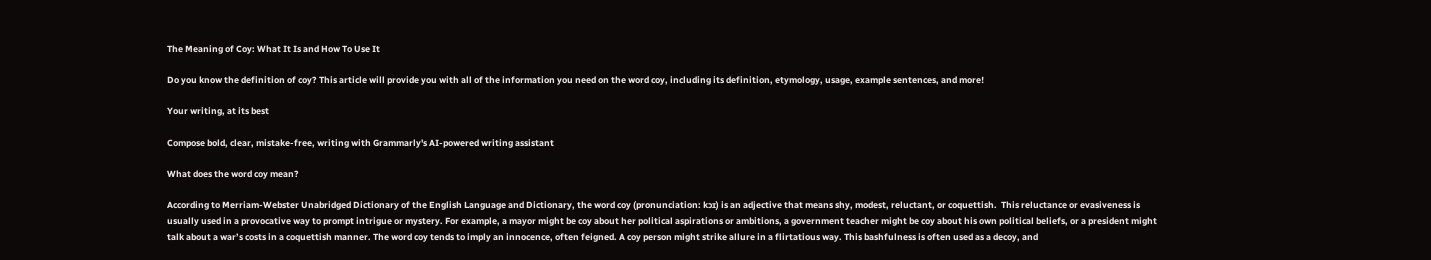The Meaning of Coy: What It Is and How To Use It

Do you know the definition of coy? This article will provide you with all of the information you need on the word coy, including its definition, etymology, usage, example sentences, and more!

Your writing, at its best

Compose bold, clear, mistake-free, writing with Grammarly's AI-powered writing assistant

What does the word coy mean?

According to Merriam-Webster Unabridged Dictionary of the English Language and Dictionary, the word coy (pronunciation: kɔɪ) is an adjective that means shy, modest, reluctant, or coquettish.  This reluctance or evasiveness is usually used in a provocative way to prompt intrigue or mystery. For example, a mayor might be coy about her political aspirations or ambitions, a government teacher might be coy about his own political beliefs, or a president might talk about a war’s costs in a coquettish manner. The word coy tends to imply an innocence, often feigned. A coy person might strike allure in a flirtatious way. This bashfulness is often used as a decoy, and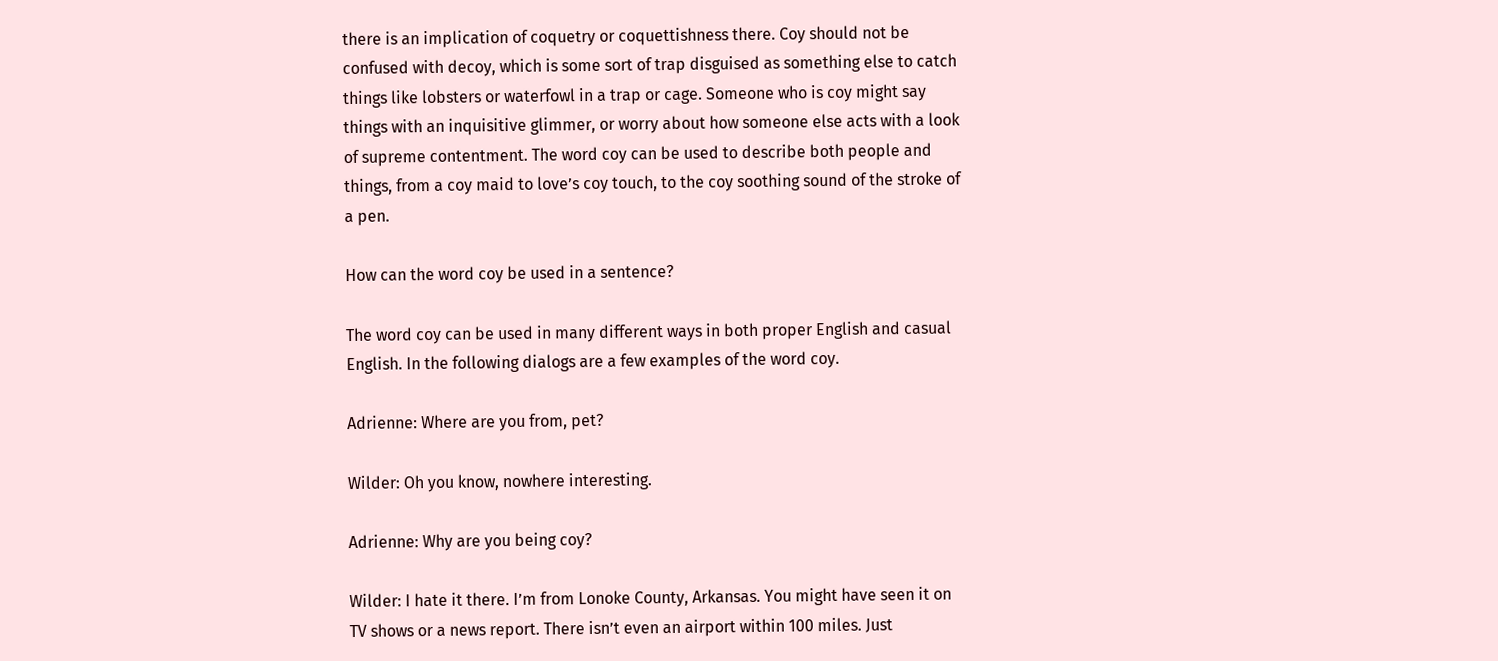there is an implication of coquetry or coquettishness there. Coy should not be confused with decoy, which is some sort of trap disguised as something else to catch things like lobsters or waterfowl in a trap or cage. Someone who is coy might say things with an inquisitive glimmer, or worry about how someone else acts with a look of supreme contentment. The word coy can be used to describe both people and things, from a coy maid to love’s coy touch, to the coy soothing sound of the stroke of a pen.

How can the word coy be used in a sentence?

The word coy can be used in many different ways in both proper English and casual English. In the following dialogs are a few examples of the word coy.

Adrienne: Where are you from, pet?

Wilder: Oh you know, nowhere interesting.

Adrienne: Why are you being coy?

Wilder: I hate it there. I’m from Lonoke County, Arkansas. You might have seen it on TV shows or a news report. There isn’t even an airport within 100 miles. Just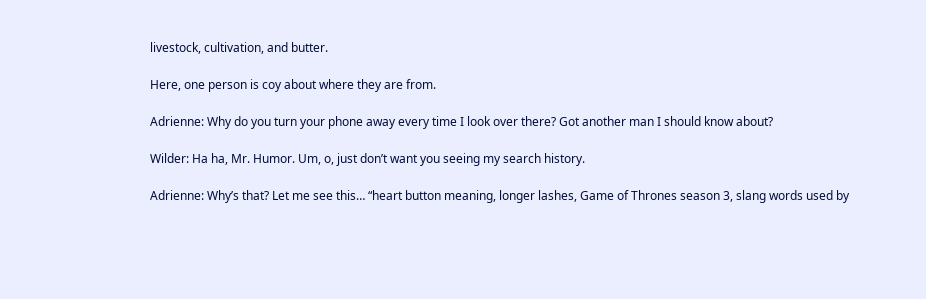livestock, cultivation, and butter.

Here, one person is coy about where they are from.

Adrienne: Why do you turn your phone away every time I look over there? Got another man I should know about?

Wilder: Ha ha, Mr. Humor. Um, o, just don’t want you seeing my search history.

Adrienne: Why’s that? Let me see this… “heart button meaning, longer lashes, Game of Thrones season 3, slang words used by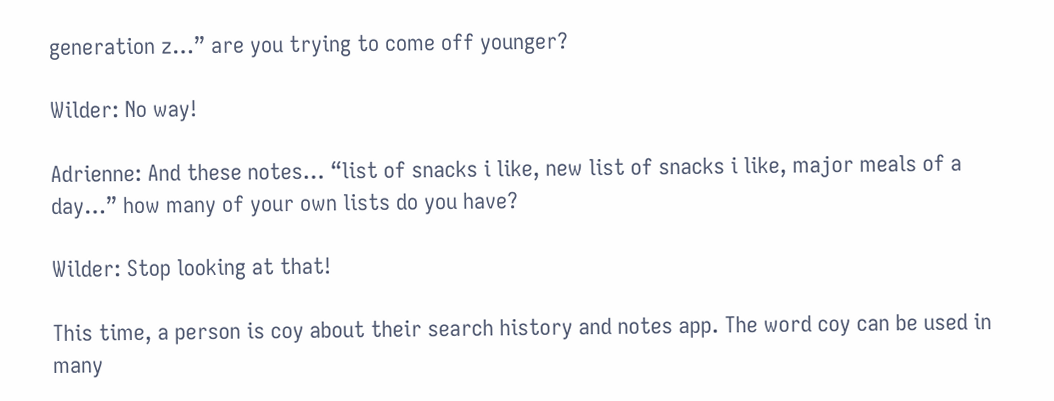generation z…” are you trying to come off younger?

Wilder: No way!

Adrienne: And these notes… “list of snacks i like, new list of snacks i like, major meals of a day…” how many of your own lists do you have?

Wilder: Stop looking at that!

This time, a person is coy about their search history and notes app. The word coy can be used in many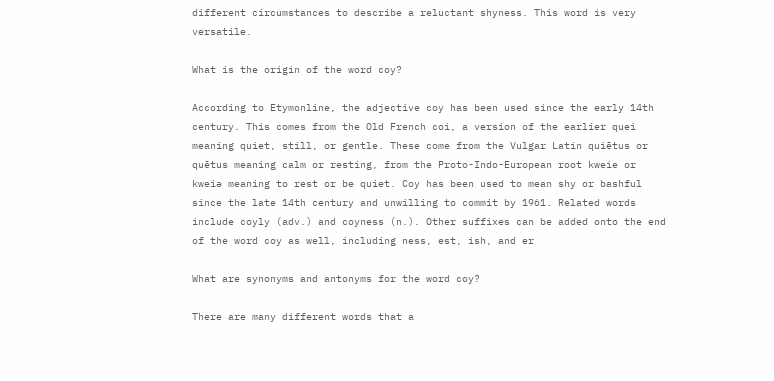different circumstances to describe a reluctant shyness. This word is very versatile.

What is the origin of the word coy?

According to Etymonline, the adjective coy has been used since the early 14th century. This comes from the Old French coi, a version of the earlier quei meaning quiet, still, or gentle. These come from the Vulgar Latin quiētus or quētus meaning calm or resting, from the Proto-Indo-European root kweie or kweiə meaning to rest or be quiet. Coy has been used to mean shy or bashful since the late 14th century and unwilling to commit by 1961. Related words include coyly (adv.) and coyness (n.). Other suffixes can be added onto the end of the word coy as well, including ness, est, ish, and er

What are synonyms and antonyms for the word coy?

There are many different words that a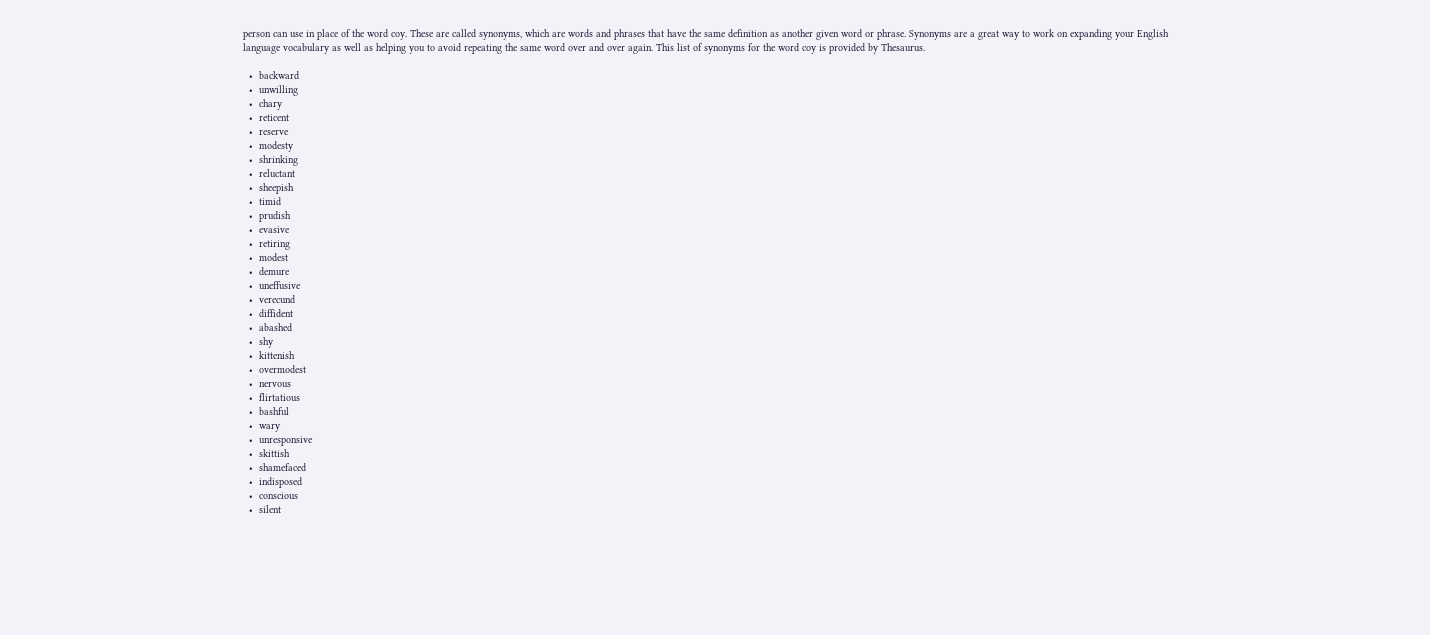person can use in place of the word coy. These are called synonyms, which are words and phrases that have the same definition as another given word or phrase. Synonyms are a great way to work on expanding your English language vocabulary as well as helping you to avoid repeating the same word over and over again. This list of synonyms for the word coy is provided by Thesaurus.

  •  backward
  •  unwilling
  •  chary
  •  reticent
  •  reserve
  •  modesty
  •  shrinking
  •  reluctant
  •  sheepish
  •  timid
  •  prudish
  •  evasive
  •  retiring
  •  modest
  •  demure
  •  uneffusive
  •  verecund
  •  diffident
  •  abashed
  •  shy
  •  kittenish
  •  overmodest
  •  nervous
  •  flirtatious
  •  bashful
  •  wary
  •  unresponsive
  •  skittish
  •  shamefaced
  •  indisposed
  •  conscious
  •  silent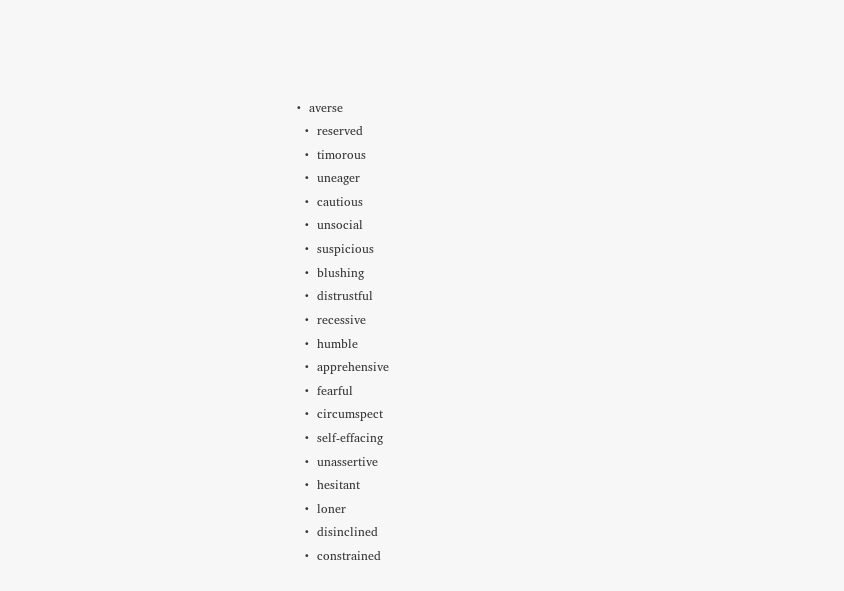•  averse
  •  reserved
  •  timorous
  •  uneager
  •  cautious
  •  unsocial
  •  suspicious
  •  blushing
  •  distrustful
  •  recessive
  •  humble
  •  apprehensive
  •  fearful
  •  circumspect
  •  self-effacing
  •  unassertive
  •  hesitant
  •  loner
  •  disinclined
  •  constrained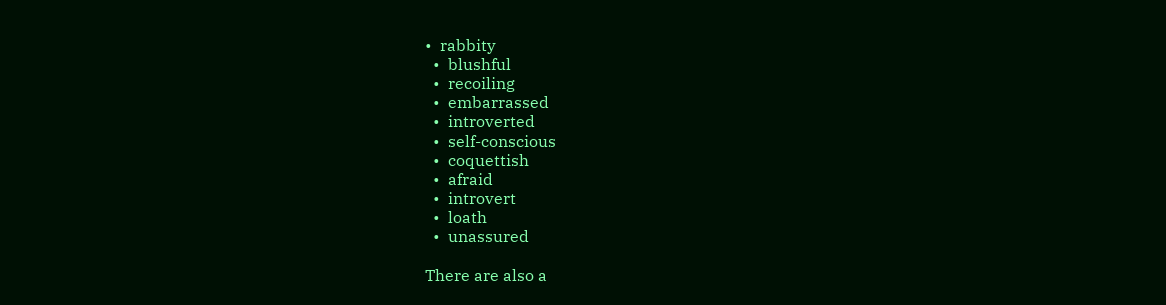•  rabbity
  •  blushful
  •  recoiling
  •  embarrassed
  •  introverted
  •  self-conscious
  •  coquettish
  •  afraid
  •  introvert
  •  loath
  •  unassured

There are also a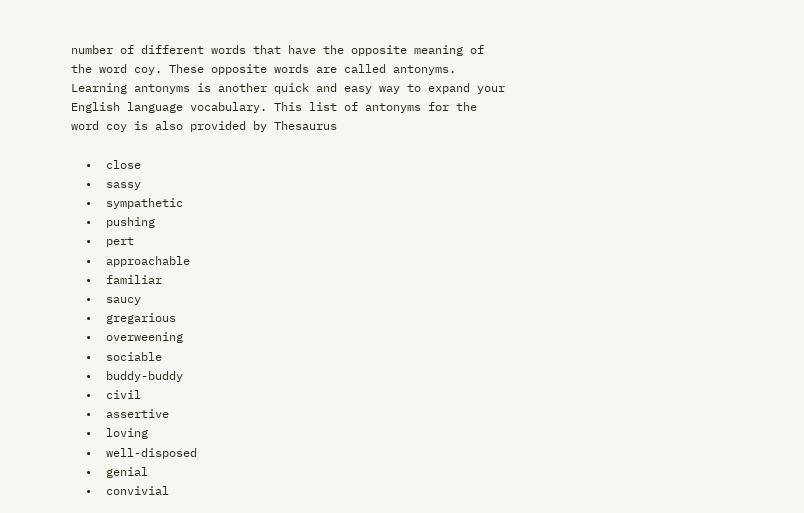number of different words that have the opposite meaning of the word coy. These opposite words are called antonyms. Learning antonyms is another quick and easy way to expand your English language vocabulary. This list of antonyms for the word coy is also provided by Thesaurus

  •  close
  •  sassy
  •  sympathetic
  •  pushing
  •  pert
  •  approachable
  •  familiar
  •  saucy
  •  gregarious
  •  overweening
  •  sociable
  •  buddy-buddy
  •  civil
  •  assertive
  •  loving
  •  well-disposed
  •  genial
  •  convivial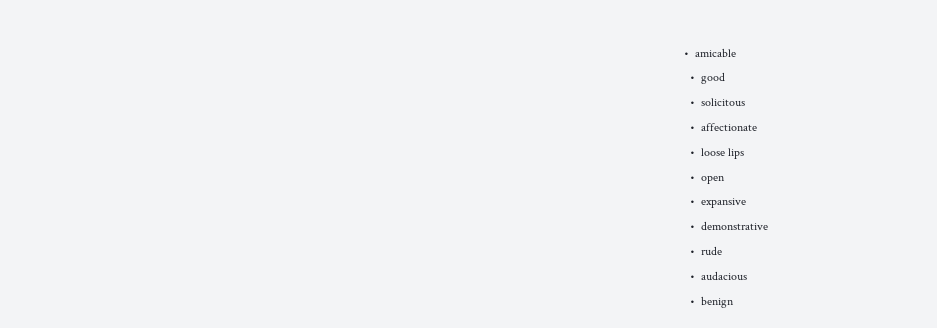•  amicable
  •  good
  •  solicitous
  •  affectionate
  •  loose lips
  •  open
  •  expansive
  •  demonstrative
  •  rude
  •  audacious
  •  benign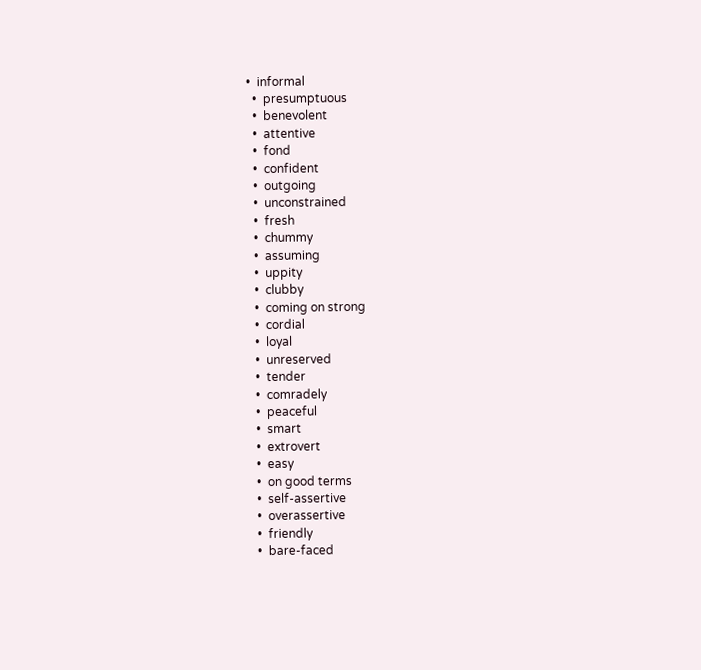•  informal
  •  presumptuous
  •  benevolent
  •  attentive
  •  fond
  •  confident
  •  outgoing
  •  unconstrained
  •  fresh
  •  chummy
  •  assuming
  •  uppity
  •  clubby
  •  coming on strong
  •  cordial
  •  loyal
  •  unreserved
  •  tender
  •  comradely
  •  peaceful
  •  smart
  •  extrovert
  •  easy
  •  on good terms
  •  self-assertive
  •  overassertive
  •  friendly
  •  bare-faced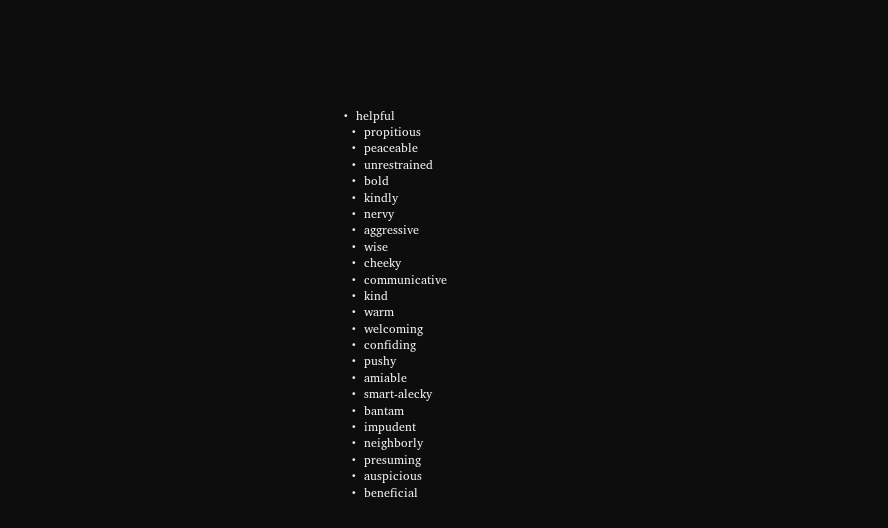•  helpful
  •  propitious
  •  peaceable
  •  unrestrained
  •  bold
  •  kindly
  •  nervy
  •  aggressive
  •  wise
  •  cheeky
  •  communicative
  •  kind
  •  warm
  •  welcoming
  •  confiding
  •  pushy
  •  amiable
  •  smart-alecky
  •  bantam
  •  impudent
  •  neighborly
  •  presuming
  •  auspicious
  •  beneficial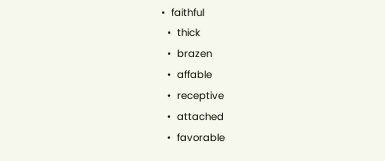•  faithful
  •  thick
  •  brazen
  •  affable
  •  receptive
  •  attached
  •  favorable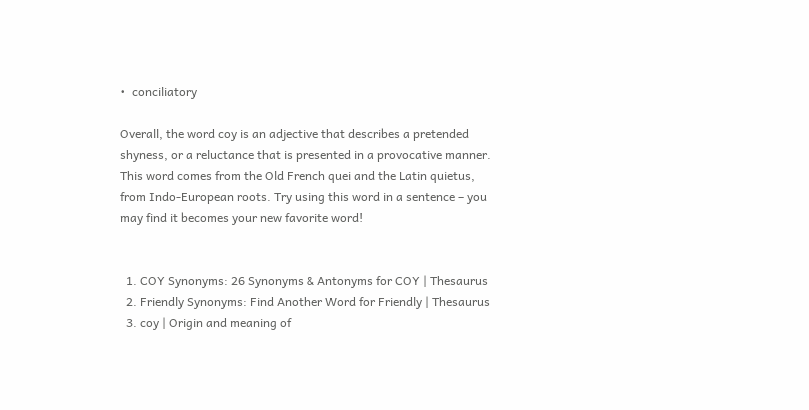•  conciliatory

Overall, the word coy is an adjective that describes a pretended shyness, or a reluctance that is presented in a provocative manner. This word comes from the Old French quei and the Latin quietus, from Indo-European roots. Try using this word in a sentence – you may find it becomes your new favorite word!


  1. COY Synonyms: 26 Synonyms & Antonyms for COY | Thesaurus
  2. Friendly Synonyms: Find Another Word for Friendly | Thesaurus
  3. coy | Origin and meaning of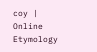coy | Online Etymology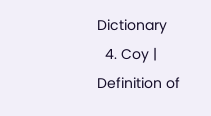Dictionary
  4. Coy | Definition of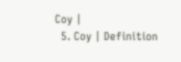Coy |
  5. Coy | Definition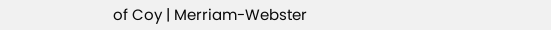of Coy | Merriam-Webster